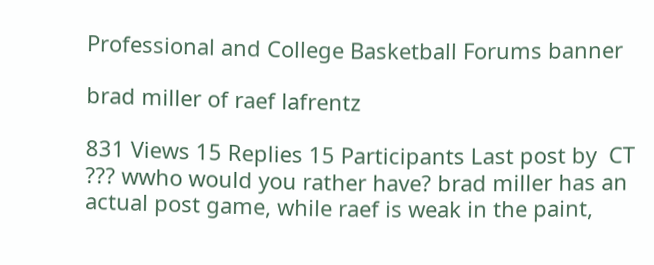Professional and College Basketball Forums banner

brad miller of raef lafrentz

831 Views 15 Replies 15 Participants Last post by  CT
??? wwho would you rather have? brad miller has an actual post game, while raef is weak in the paint,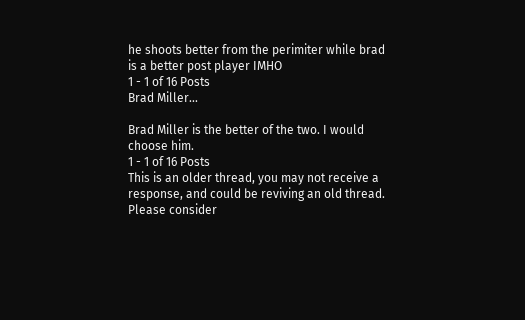he shoots better from the perimiter while brad is a better post player IMHO
1 - 1 of 16 Posts
Brad Miller...

Brad Miller is the better of the two. I would choose him.
1 - 1 of 16 Posts
This is an older thread, you may not receive a response, and could be reviving an old thread. Please consider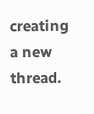creating a new thread.